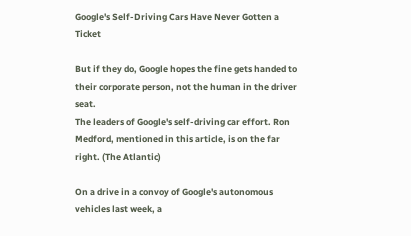Google's Self-Driving Cars Have Never Gotten a Ticket

But if they do, Google hopes the fine gets handed to their corporate person, not the human in the driver seat.
The leaders of Google's self-driving car effort. Ron Medford, mentioned in this article, is on the far right. (The Atlantic)

On a drive in a convoy of Google's autonomous vehicles last week, a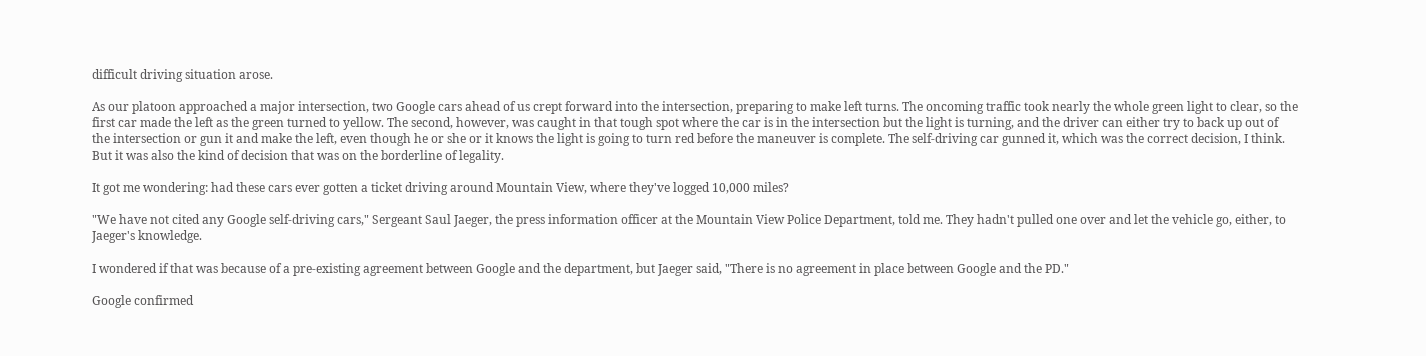difficult driving situation arose.

As our platoon approached a major intersection, two Google cars ahead of us crept forward into the intersection, preparing to make left turns. The oncoming traffic took nearly the whole green light to clear, so the first car made the left as the green turned to yellow. The second, however, was caught in that tough spot where the car is in the intersection but the light is turning, and the driver can either try to back up out of the intersection or gun it and make the left, even though he or she or it knows the light is going to turn red before the maneuver is complete. The self-driving car gunned it, which was the correct decision, I think. But it was also the kind of decision that was on the borderline of legality.

It got me wondering: had these cars ever gotten a ticket driving around Mountain View, where they've logged 10,000 miles?

"We have not cited any Google self-driving cars," Sergeant Saul Jaeger, the press information officer at the Mountain View Police Department, told me. They hadn't pulled one over and let the vehicle go, either, to Jaeger's knowledge.

I wondered if that was because of a pre-existing agreement between Google and the department, but Jaeger said, "There is no agreement in place between Google and the PD."

Google confirmed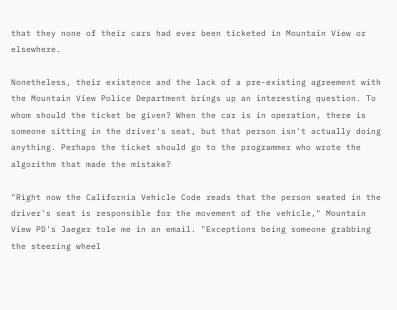that they none of their cars had ever been ticketed in Mountain View or elsewhere.

Nonetheless, their existence and the lack of a pre-existing agreement with the Mountain View Police Department brings up an interesting question. To whom should the ticket be given? When the car is in operation, there is someone sitting in the driver's seat, but that person isn't actually doing anything. Perhaps the ticket should go to the programmer who wrote the algorithm that made the mistake?

"Right now the California Vehicle Code reads that the person seated in the driver's seat is responsible for the movement of the vehicle," Mountain View PD's Jaeger tole me in an email. "Exceptions being someone grabbing the steering wheel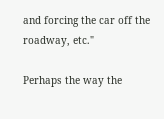and forcing the car off the roadway, etc."

Perhaps the way the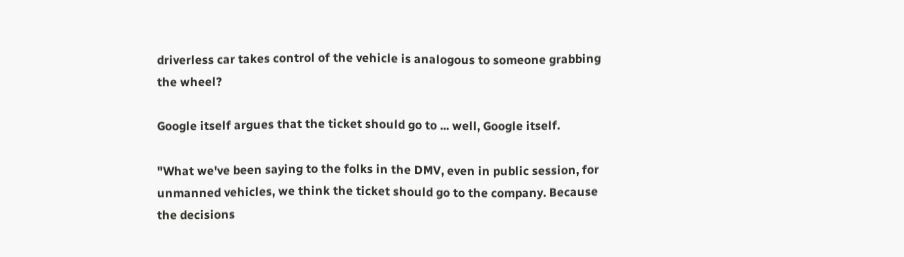driverless car takes control of the vehicle is analogous to someone grabbing the wheel?

Google itself argues that the ticket should go to ... well, Google itself.

"What we've been saying to the folks in the DMV, even in public session, for unmanned vehicles, we think the ticket should go to the company. Because the decisions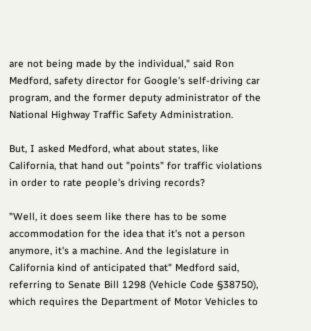are not being made by the individual," said Ron Medford, safety director for Google's self-driving car program, and the former deputy administrator of the National Highway Traffic Safety Administration.

But, I asked Medford, what about states, like California, that hand out "points" for traffic violations in order to rate people's driving records?

"Well, it does seem like there has to be some accommodation for the idea that it's not a person anymore, it's a machine. And the legislature in California kind of anticipated that" Medford said, referring to Senate Bill 1298 (Vehicle Code §38750), which requires the Department of Motor Vehicles to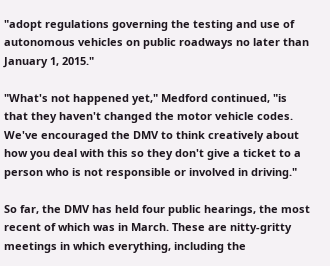"adopt regulations governing the testing and use of autonomous vehicles on public roadways no later than January 1, 2015."

"What's not happened yet," Medford continued, "is that they haven't changed the motor vehicle codes. We've encouraged the DMV to think creatively about how you deal with this so they don't give a ticket to a person who is not responsible or involved in driving."

So far, the DMV has held four public hearings, the most recent of which was in March. These are nitty-gritty meetings in which everything, including the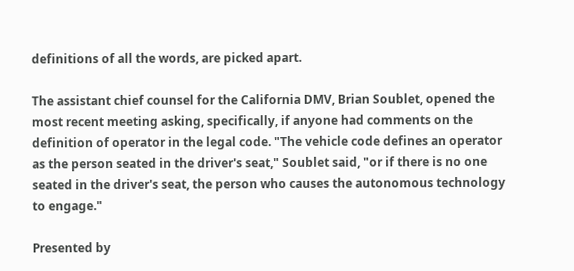definitions of all the words, are picked apart.

The assistant chief counsel for the California DMV, Brian Soublet, opened the most recent meeting asking, specifically, if anyone had comments on the definition of operator in the legal code. "The vehicle code defines an operator as the person seated in the driver's seat," Soublet said, "or if there is no one seated in the driver's seat, the person who causes the autonomous technology to engage."

Presented by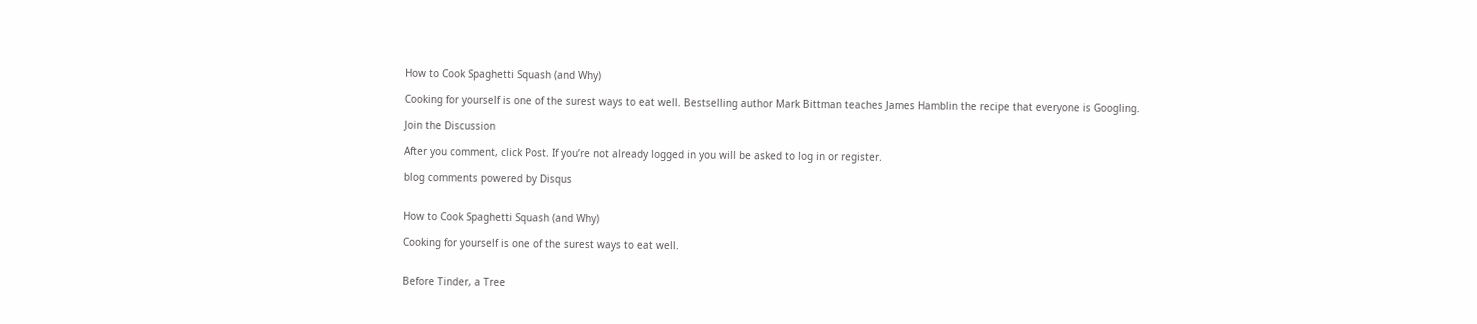How to Cook Spaghetti Squash (and Why)

Cooking for yourself is one of the surest ways to eat well. Bestselling author Mark Bittman teaches James Hamblin the recipe that everyone is Googling.

Join the Discussion

After you comment, click Post. If you’re not already logged in you will be asked to log in or register.

blog comments powered by Disqus


How to Cook Spaghetti Squash (and Why)

Cooking for yourself is one of the surest ways to eat well.


Before Tinder, a Tree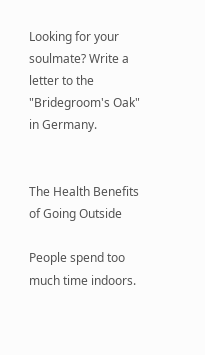Looking for your soulmate? Write a letter to the "Bridegroom's Oak" in Germany.


The Health Benefits of Going Outside

People spend too much time indoors.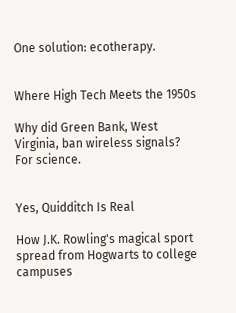One solution: ecotherapy.


Where High Tech Meets the 1950s

Why did Green Bank, West Virginia, ban wireless signals? For science.


Yes, Quidditch Is Real

How J.K. Rowling's magical sport spread from Hogwarts to college campuses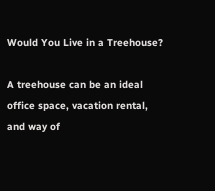Would You Live in a Treehouse?

A treehouse can be an ideal office space, vacation rental, and way of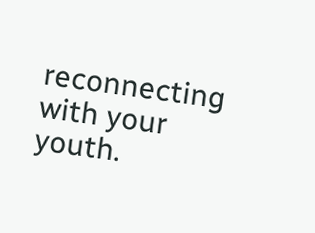reconnecting with your youth.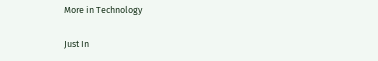More in Technology

Just In